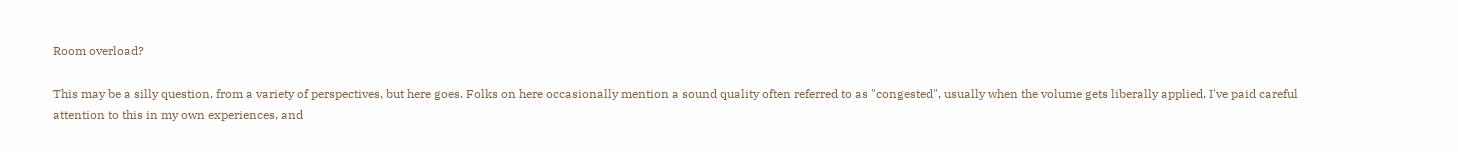Room overload?

This may be a silly question, from a variety of perspectives, but here goes. Folks on here occasionally mention a sound quality often referred to as "congested", usually when the volume gets liberally applied. I've paid careful attention to this in my own experiences, and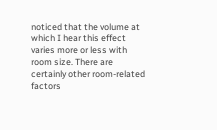noticed that the volume at which I hear this effect varies more or less with room size. There are certainly other room-related factors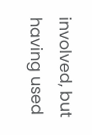involved, but having used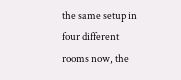the same setup in four different rooms now, the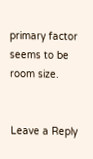primary factor seems to be room size.


Leave a Reply